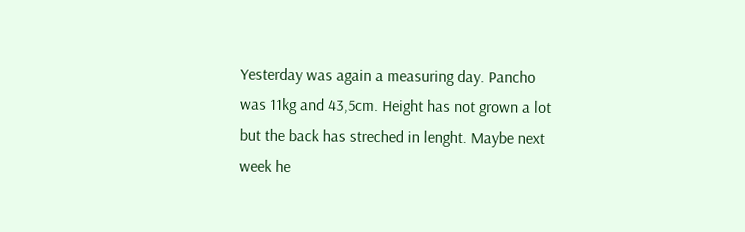Yesterday was again a measuring day. Pancho was 11kg and 43,5cm. Height has not grown a lot but the back has streched in lenght. Maybe next week he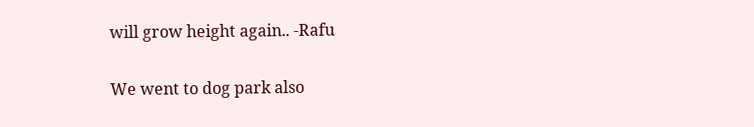will grow height again.. -Rafu

We went to dog park also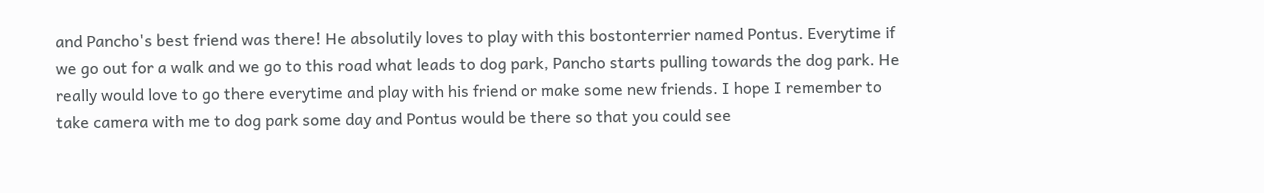and Pancho's best friend was there! He absolutily loves to play with this bostonterrier named Pontus. Everytime if we go out for a walk and we go to this road what leads to dog park, Pancho starts pulling towards the dog park. He really would love to go there everytime and play with his friend or make some new friends. I hope I remember to take camera with me to dog park some day and Pontus would be there so that you could see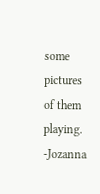some pictures of them playing. -Jozanna